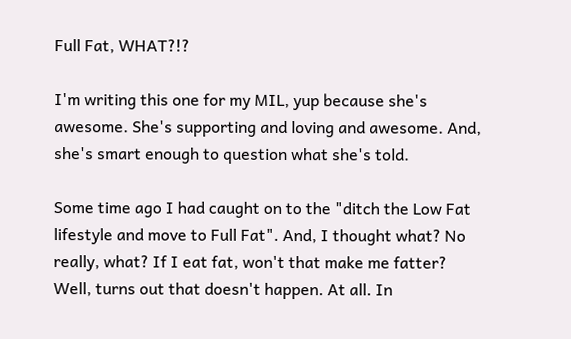Full Fat, WHAT?!?

I'm writing this one for my MIL, yup because she's awesome. She's supporting and loving and awesome. And, she's smart enough to question what she's told.

Some time ago I had caught on to the "ditch the Low Fat lifestyle and move to Full Fat". And, I thought what? No really, what? If I eat fat, won't that make me fatter? Well, turns out that doesn't happen. At all. In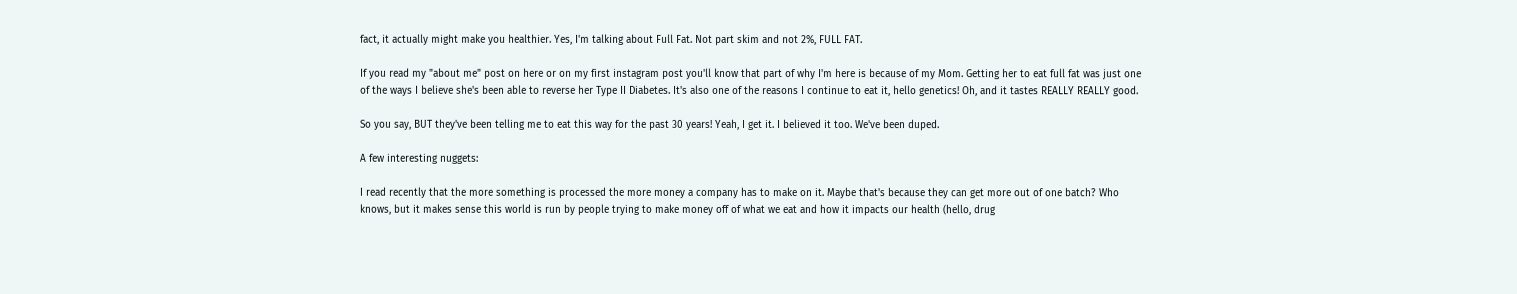fact, it actually might make you healthier. Yes, I'm talking about Full Fat. Not part skim and not 2%, FULL FAT.

If you read my "about me" post on here or on my first instagram post you'll know that part of why I'm here is because of my Mom. Getting her to eat full fat was just one of the ways I believe she's been able to reverse her Type II Diabetes. It's also one of the reasons I continue to eat it, hello genetics! Oh, and it tastes REALLY REALLY good.

So you say, BUT they've been telling me to eat this way for the past 30 years! Yeah, I get it. I believed it too. We've been duped.

A few interesting nuggets:

I read recently that the more something is processed the more money a company has to make on it. Maybe that's because they can get more out of one batch? Who knows, but it makes sense this world is run by people trying to make money off of what we eat and how it impacts our health (hello, drug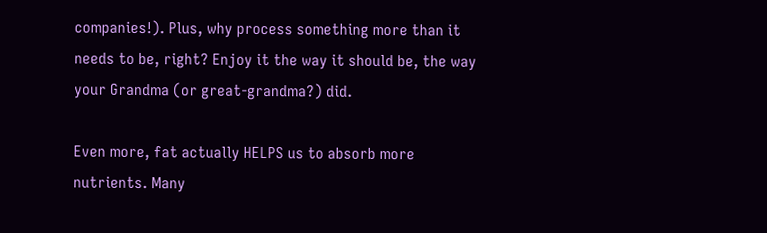companies!). Plus, why process something more than it needs to be, right? Enjoy it the way it should be, the way your Grandma (or great-grandma?) did.

Even more, fat actually HELPS us to absorb more nutrients. Many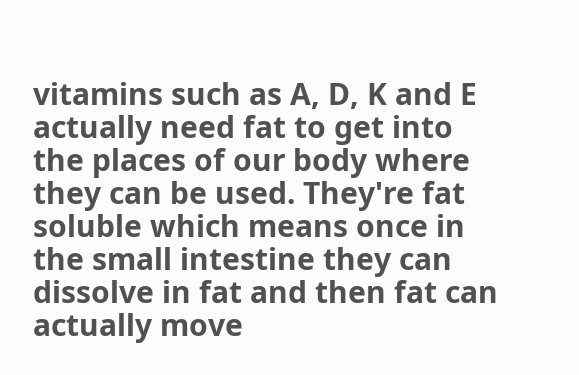vitamins such as A, D, K and E actually need fat to get into the places of our body where they can be used. They're fat soluble which means once in the small intestine they can dissolve in fat and then fat can actually move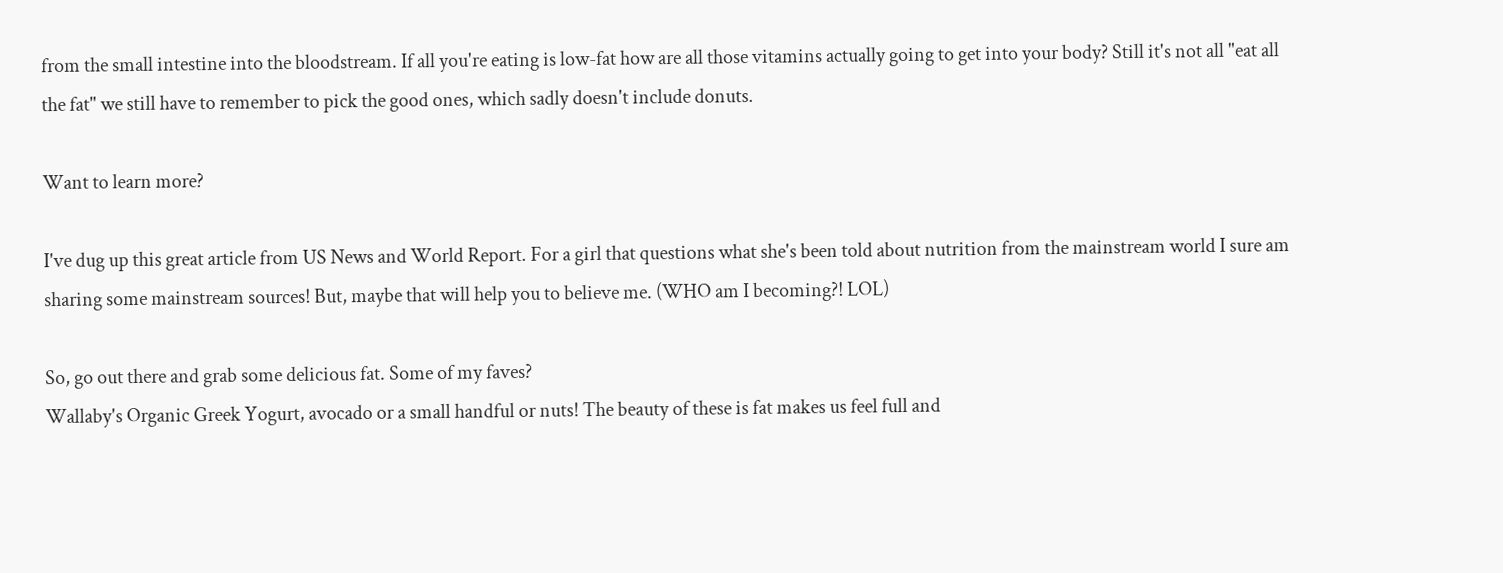from the small intestine into the bloodstream. If all you're eating is low-fat how are all those vitamins actually going to get into your body? Still it's not all "eat all the fat" we still have to remember to pick the good ones, which sadly doesn't include donuts.

Want to learn more?

I've dug up this great article from US News and World Report. For a girl that questions what she's been told about nutrition from the mainstream world I sure am sharing some mainstream sources! But, maybe that will help you to believe me. (WHO am I becoming?! LOL)

So, go out there and grab some delicious fat. Some of my faves?
Wallaby's Organic Greek Yogurt, avocado or a small handful or nuts! The beauty of these is fat makes us feel full and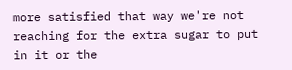more satisfied that way we're not reaching for the extra sugar to put in it or the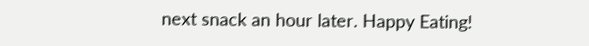next snack an hour later. Happy Eating!